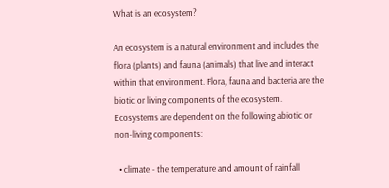What is an ecosystem?

An ecosystem is a natural environment and includes the flora (plants) and fauna (animals) that live and interact within that environment. Flora, fauna and bacteria are the biotic or living components of the ecosystem. Ecosystems are dependent on the following abiotic or non-living components:

  • climate - the temperature and amount of rainfall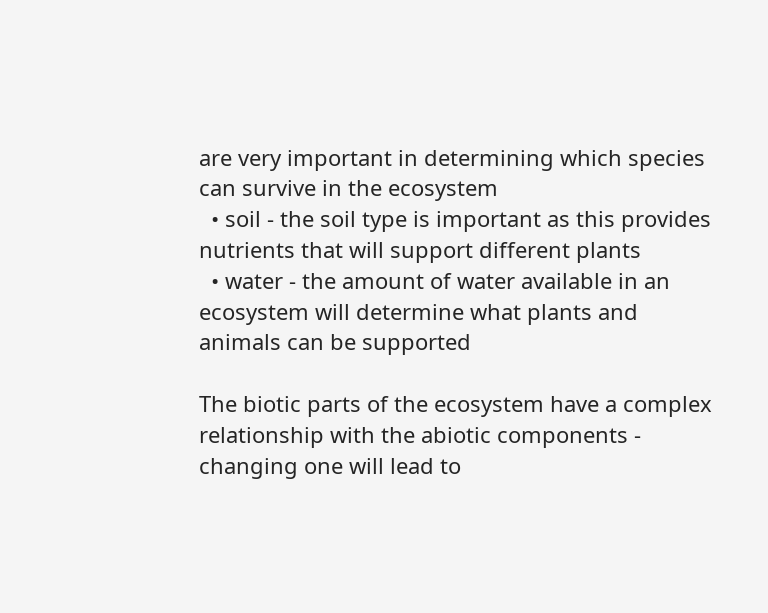are very important in determining which species can survive in the ecosystem
  • soil - the soil type is important as this provides nutrients that will support different plants
  • water - the amount of water available in an ecosystem will determine what plants and animals can be supported

The biotic parts of the ecosystem have a complex relationship with the abiotic components - changing one will lead to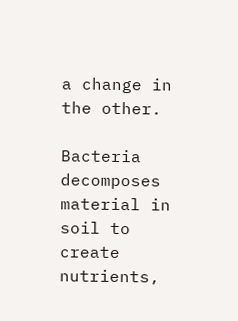a change in the other.

Bacteria decomposes material in soil to create nutrients,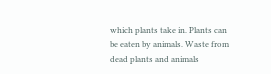which plants take in. Plants can be eaten by animals. Waste from dead plants and animals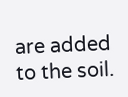are added to the soil.